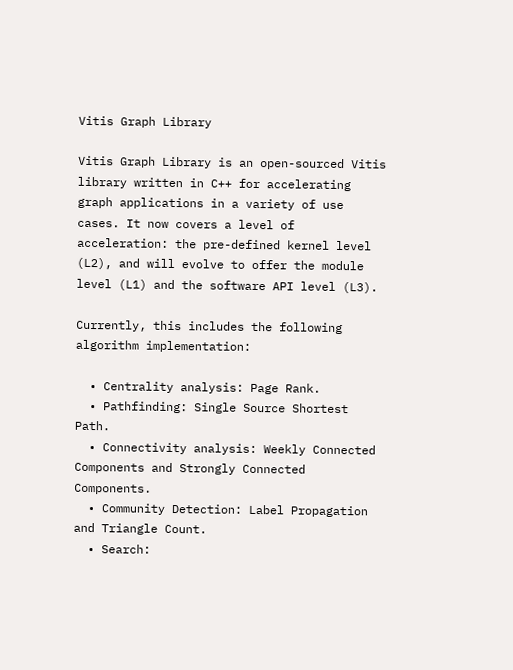Vitis Graph Library

Vitis Graph Library is an open-sourced Vitis library written in C++ for accelerating graph applications in a variety of use cases. It now covers a level of acceleration: the pre-defined kernel level (L2), and will evolve to offer the module level (L1) and the software API level (L3).

Currently, this includes the following algorithm implementation:

  • Centrality analysis: Page Rank.
  • Pathfinding: Single Source Shortest Path.
  • Connectivity analysis: Weekly Connected Components and Strongly Connected Components.
  • Community Detection: Label Propagation and Triangle Count.
  • Search: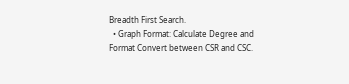Breadth First Search.
  • Graph Format: Calculate Degree and Format Convert between CSR and CSC.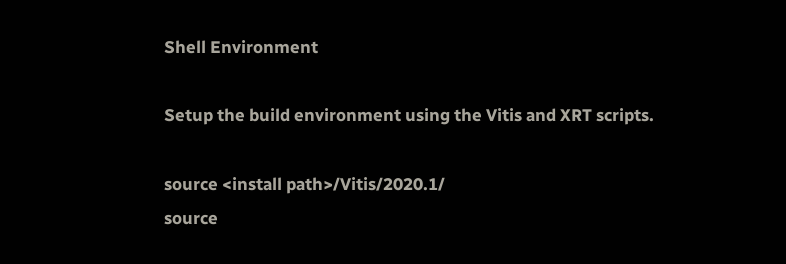Shell Environment

Setup the build environment using the Vitis and XRT scripts.

source <install path>/Vitis/2020.1/
source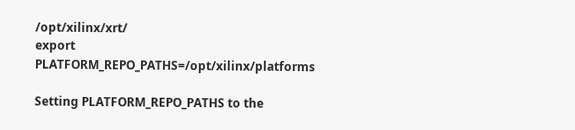/opt/xilinx/xrt/
export PLATFORM_REPO_PATHS=/opt/xilinx/platforms

Setting PLATFORM_REPO_PATHS to the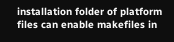installation folder of platform files can enable makefiles in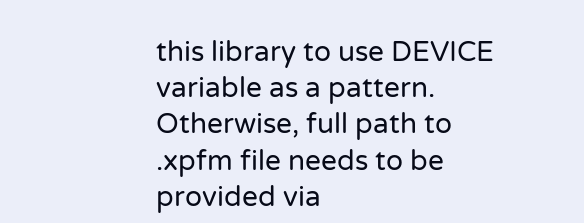this library to use DEVICE variable as a pattern. Otherwise, full path to .xpfm file needs to be provided via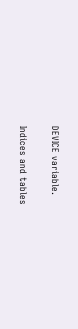DEVICE variable.

Indices and tables